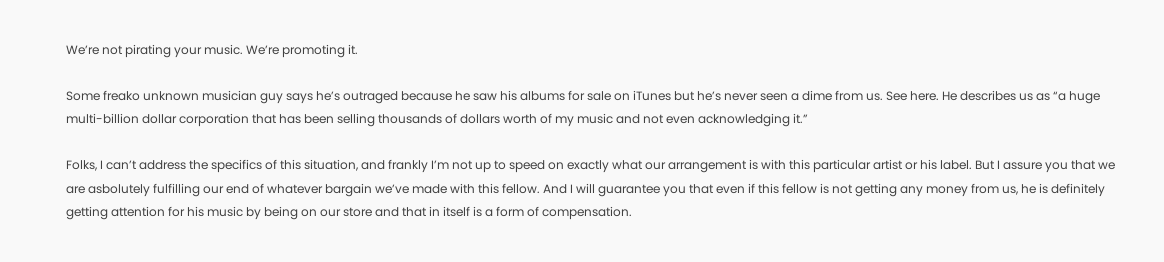We’re not pirating your music. We’re promoting it.

Some freako unknown musician guy says he’s outraged because he saw his albums for sale on iTunes but he’s never seen a dime from us. See here. He describes us as “a huge multi-billion dollar corporation that has been selling thousands of dollars worth of my music and not even acknowledging it.”

Folks, I can’t address the specifics of this situation, and frankly I’m not up to speed on exactly what our arrangement is with this particular artist or his label. But I assure you that we are asbolutely fulfilling our end of whatever bargain we’ve made with this fellow. And I will guarantee you that even if this fellow is not getting any money from us, he is definitely getting attention for his music by being on our store and that in itself is a form of compensation.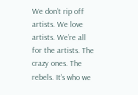We don’t rip off artists. We love artists. We’re all for the artists. The crazy ones. The rebels. It’s who we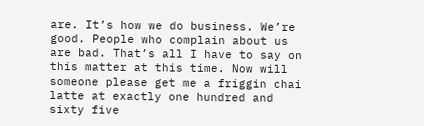are. It’s how we do business. We’re good. People who complain about us are bad. That’s all I have to say on this matter at this time. Now will someone please get me a friggin chai latte at exactly one hundred and sixty five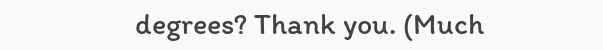degrees? Thank you. (Much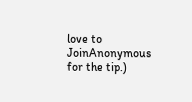love to JoinAnonymous for the tip.)